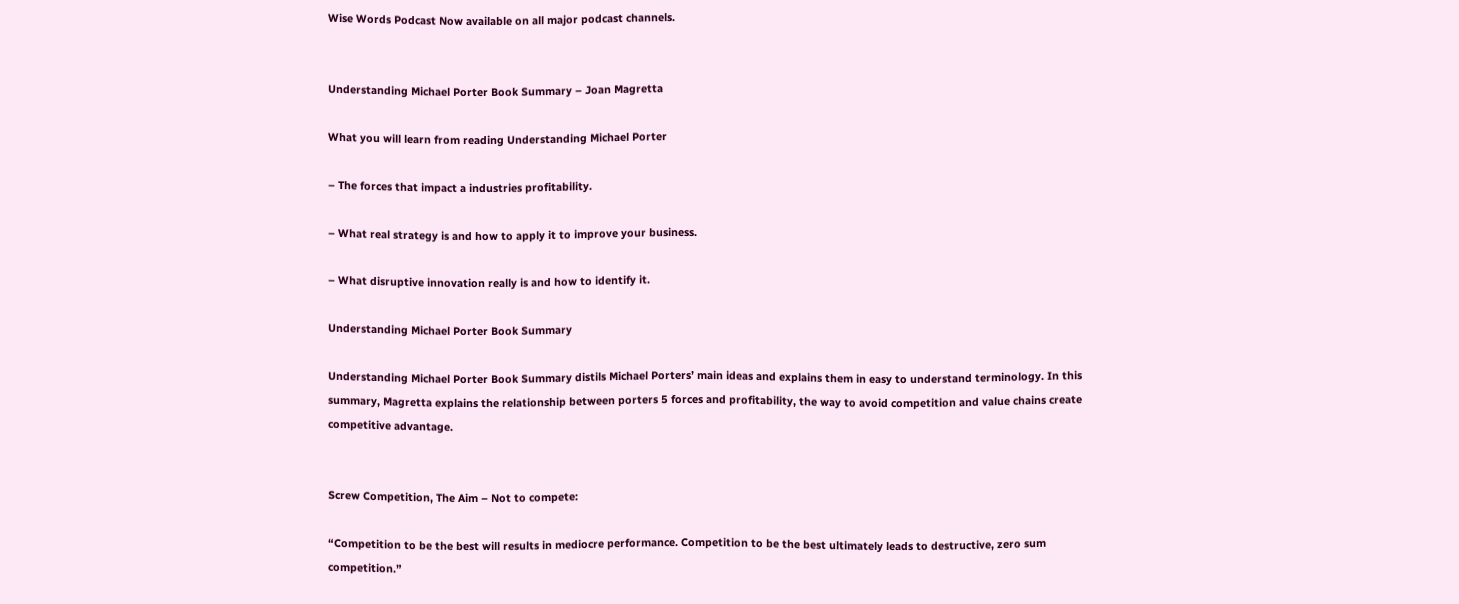Wise Words Podcast Now available on all major podcast channels.


Understanding Michael Porter Book Summary – Joan Magretta

What you will learn from reading Understanding Michael Porter

– The forces that impact a industries profitability.

– What real strategy is and how to apply it to improve your business.

– What disruptive innovation really is and how to identify it.

Understanding Michael Porter Book Summary

Understanding Michael Porter Book Summary distils Michael Porters’ main ideas and explains them in easy to understand terminology. In this summary, Magretta explains the relationship between porters 5 forces and profitability, the way to avoid competition and value chains create competitive advantage.


Screw Competition, The Aim – Not to compete:

“Competition to be the best will results in mediocre performance. Competition to be the best ultimately leads to destructive, zero sum competition.”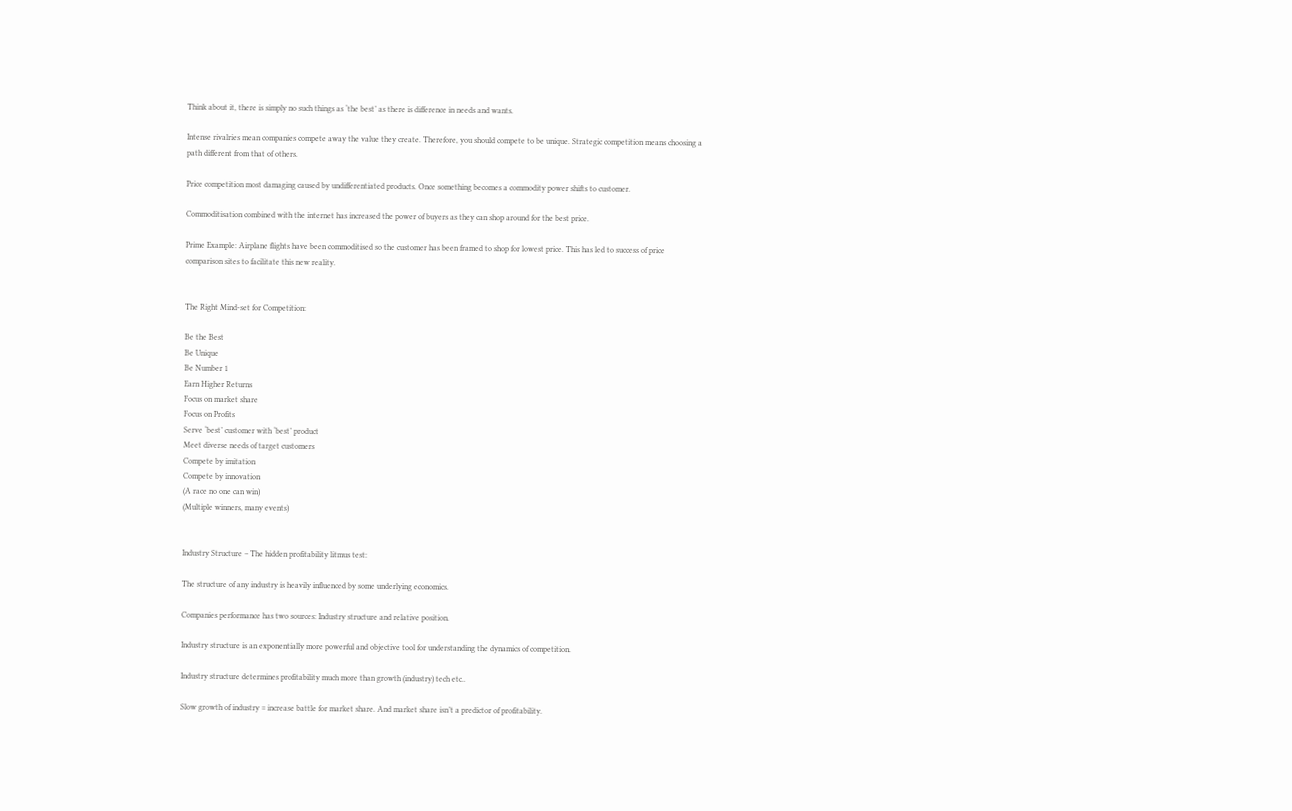Think about it, there is simply no such things as ‘the best’ as there is difference in needs and wants.

Intense rivalries mean companies compete away the value they create. Therefore, you should compete to be unique. Strategic competition means choosing a path different from that of others.

Price competition most damaging caused by undifferentiated products. Once something becomes a commodity power shifts to customer.

Commoditisation combined with the internet has increased the power of buyers as they can shop around for the best price.

Prime Example: Airplane flights have been commoditised so the customer has been framed to shop for lowest price. This has led to success of price comparison sites to facilitate this new reality.


The Right Mind-set for Competition:

Be the Best
Be Unique
Be Number 1
Earn Higher Returns
Focus on market share
Focus on Profits
Serve ‘best’ customer with ‘best’ product
Meet diverse needs of target customers
Compete by imitation
Compete by innovation
(A race no one can win)
(Multiple winners, many events)


Industry Structure – The hidden profitability litmus test:

The structure of any industry is heavily influenced by some underlying economics.

Companies performance has two sources: Industry structure and relative position.

Industry structure is an exponentially more powerful and objective tool for understanding the dynamics of competition.

Industry structure determines profitability much more than growth (industry) tech etc..

Slow growth of industry = increase battle for market share. And market share isn’t a predictor of profitability.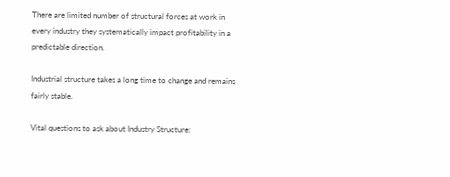There are limited number of structural forces at work in every industry they systematically impact profitability in a predictable direction.

Industrial structure takes a long time to change and remains fairly stable.

Vital questions to ask about Industry Structure: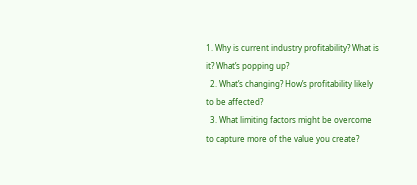1. Why is current industry profitability? What is it? What’s popping up?
  2. What’s changing? How’s profitability likely to be affected?
  3. What limiting factors might be overcome to capture more of the value you create?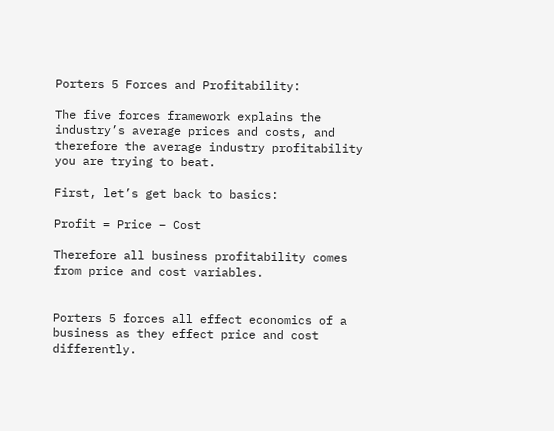Porters 5 Forces and Profitability:

The five forces framework explains the industry’s average prices and costs, and therefore the average industry profitability you are trying to beat.

First, let’s get back to basics:

Profit = Price – Cost

Therefore all business profitability comes from price and cost variables.


Porters 5 forces all effect economics of a business as they effect price and cost differently.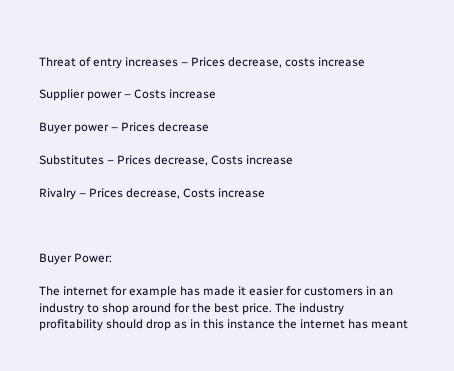Threat of entry increases – Prices decrease, costs increase

Supplier power – Costs increase

Buyer power – Prices decrease

Substitutes – Prices decrease, Costs increase

Rivalry – Prices decrease, Costs increase



Buyer Power:

The internet for example has made it easier for customers in an industry to shop around for the best price. The industry profitability should drop as in this instance the internet has meant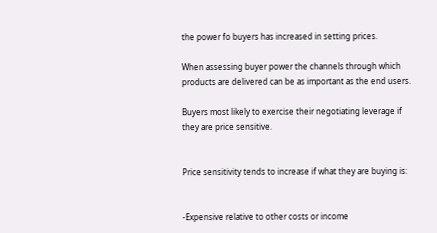the power fo buyers has increased in setting prices.

When assessing buyer power the channels through which products are delivered can be as important as the end users.

Buyers most likely to exercise their negotiating leverage if they are price sensitive.


Price sensitivity tends to increase if what they are buying is:


-Expensive relative to other costs or income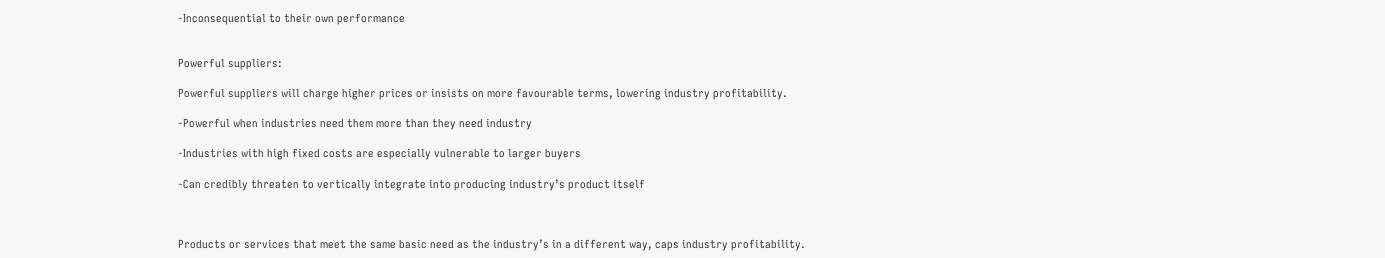-Inconsequential to their own performance


Powerful suppliers:

Powerful suppliers will charge higher prices or insists on more favourable terms, lowering industry profitability.

-Powerful when industries need them more than they need industry

-Industries with high fixed costs are especially vulnerable to larger buyers

-Can credibly threaten to vertically integrate into producing industry’s product itself



Products or services that meet the same basic need as the industry’s in a different way, caps industry profitability.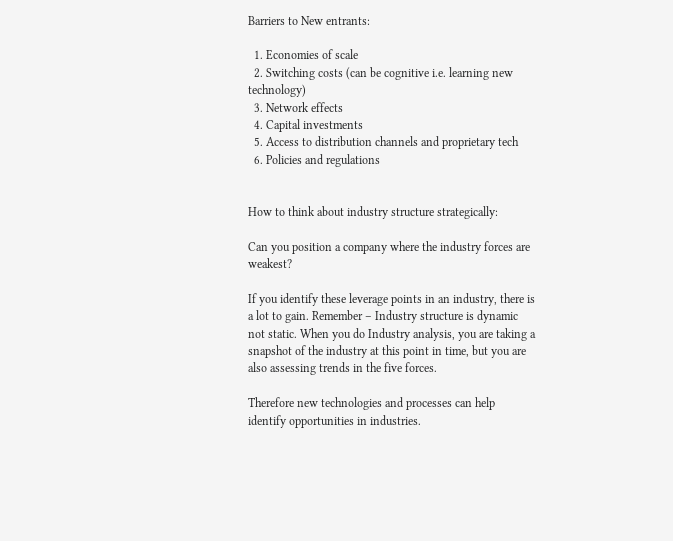Barriers to New entrants:

  1. Economies of scale
  2. Switching costs (can be cognitive i.e. learning new technology)
  3. Network effects
  4. Capital investments
  5. Access to distribution channels and proprietary tech
  6. Policies and regulations


How to think about industry structure strategically:

Can you position a company where the industry forces are weakest?

If you identify these leverage points in an industry, there is a lot to gain. Remember – Industry structure is dynamic not static. When you do Industry analysis, you are taking a snapshot of the industry at this point in time, but you are also assessing trends in the five forces.

Therefore new technologies and processes can help identify opportunities in industries.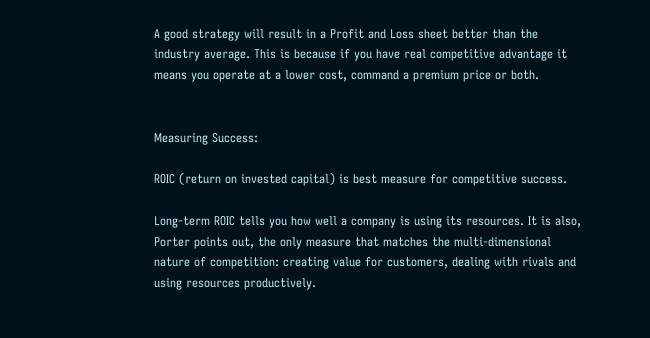A good strategy will result in a Profit and Loss sheet better than the industry average. This is because if you have real competitive advantage it means you operate at a lower cost, command a premium price or both.


Measuring Success:

ROIC (return on invested capital) is best measure for competitive success.

Long-term ROIC tells you how well a company is using its resources. It is also, Porter points out, the only measure that matches the multi-dimensional nature of competition: creating value for customers, dealing with rivals and using resources productively.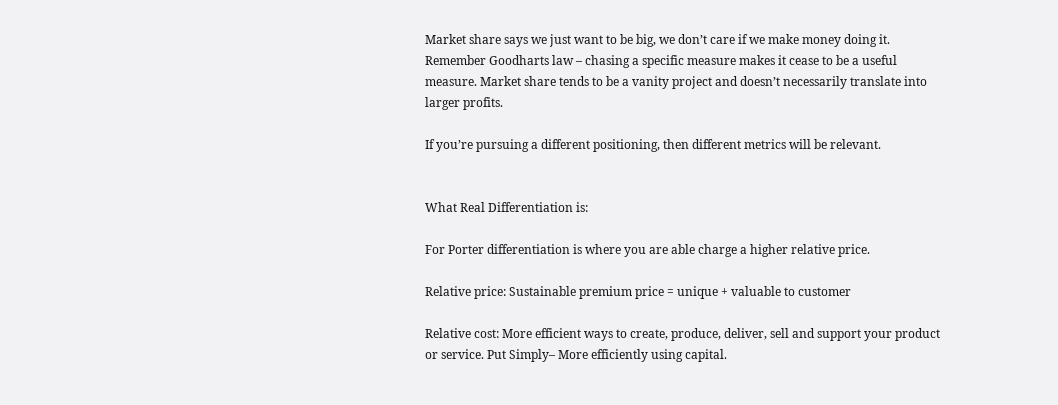Market share says we just want to be big, we don’t care if we make money doing it. Remember Goodharts law – chasing a specific measure makes it cease to be a useful measure. Market share tends to be a vanity project and doesn’t necessarily translate into larger profits.

If you’re pursuing a different positioning, then different metrics will be relevant.


What Real Differentiation is:

For Porter differentiation is where you are able charge a higher relative price.

Relative price: Sustainable premium price = unique + valuable to customer

Relative cost: More efficient ways to create, produce, deliver, sell and support your product or service. Put Simply– More efficiently using capital.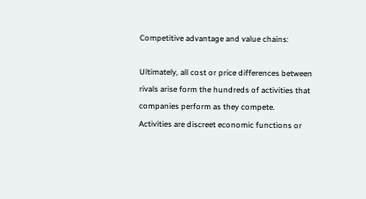Competitive advantage and value chains:

Ultimately, all cost or price differences between rivals arise form the hundreds of activities that companies perform as they compete.
Activities are discreet economic functions or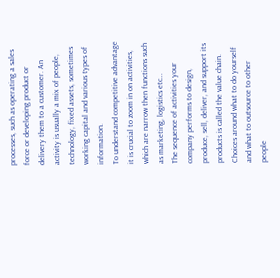processes, such as operating a sales force or developing product or delivery them to a customer. An activity is usually a mix of people, technology, fixed assets, sometimes working capital and various types of information.
To understand competitive advantage it is crucial to zoom in on activities, which are narrow then functions such as marketing, logistics etc…
The sequence of activities your company performs to design, produce, sell, deliver, and support its products is called the value chain.
Choices around what to do yourself and what to outsource to other people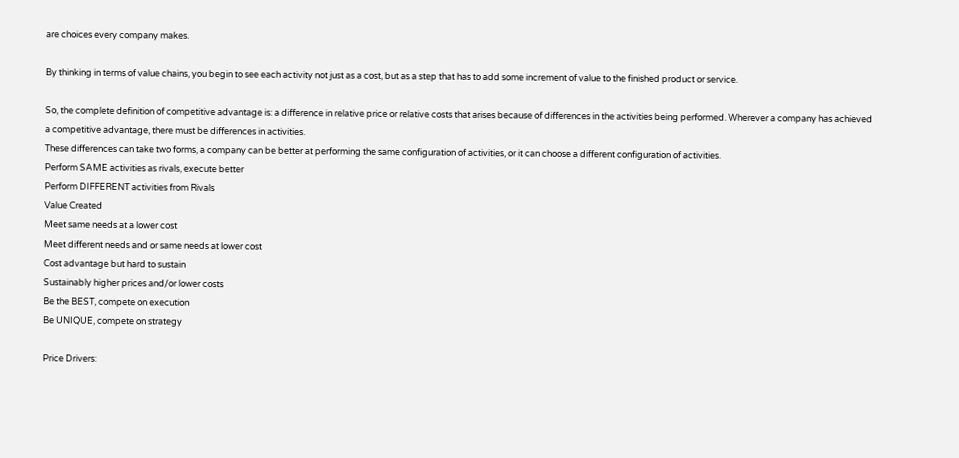are choices every company makes.

By thinking in terms of value chains, you begin to see each activity not just as a cost, but as a step that has to add some increment of value to the finished product or service.

So, the complete definition of competitive advantage is: a difference in relative price or relative costs that arises because of differences in the activities being performed. Wherever a company has achieved a competitive advantage, there must be differences in activities.
These differences can take two forms, a company can be better at performing the same configuration of activities, or it can choose a different configuration of activities.
Perform SAME activities as rivals, execute better
Perform DIFFERENT activities from Rivals
Value Created
Meet same needs at a lower cost
Meet different needs and or same needs at lower cost
Cost advantage but hard to sustain
Sustainably higher prices and/or lower costs
Be the BEST, compete on execution
Be UNIQUE, compete on strategy

Price Drivers: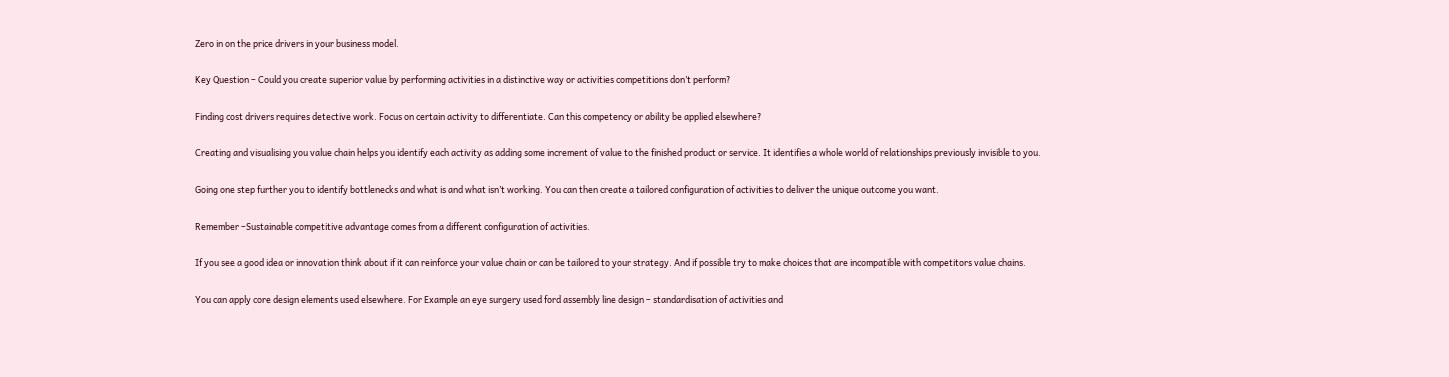Zero in on the price drivers in your business model.

Key Question – Could you create superior value by performing activities in a distinctive way or activities competitions don’t perform?

Finding cost drivers requires detective work. Focus on certain activity to differentiate. Can this competency or ability be applied elsewhere?

Creating and visualising you value chain helps you identify each activity as adding some increment of value to the finished product or service. It identifies a whole world of relationships previously invisible to you.

Going one step further you to identify bottlenecks and what is and what isn’t working. You can then create a tailored configuration of activities to deliver the unique outcome you want.

Remember –Sustainable competitive advantage comes from a different configuration of activities.

If you see a good idea or innovation think about if it can reinforce your value chain or can be tailored to your strategy. And if possible try to make choices that are incompatible with competitors value chains.

You can apply core design elements used elsewhere. For Example an eye surgery used ford assembly line design – standardisation of activities and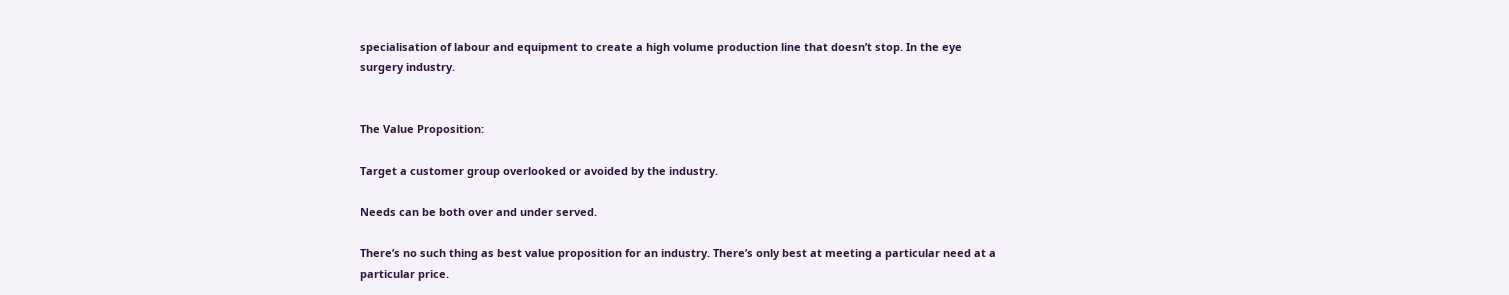specialisation of labour and equipment to create a high volume production line that doesn’t stop. In the eye surgery industry.


The Value Proposition:

Target a customer group overlooked or avoided by the industry.

Needs can be both over and under served.

There’s no such thing as best value proposition for an industry. There’s only best at meeting a particular need at a particular price.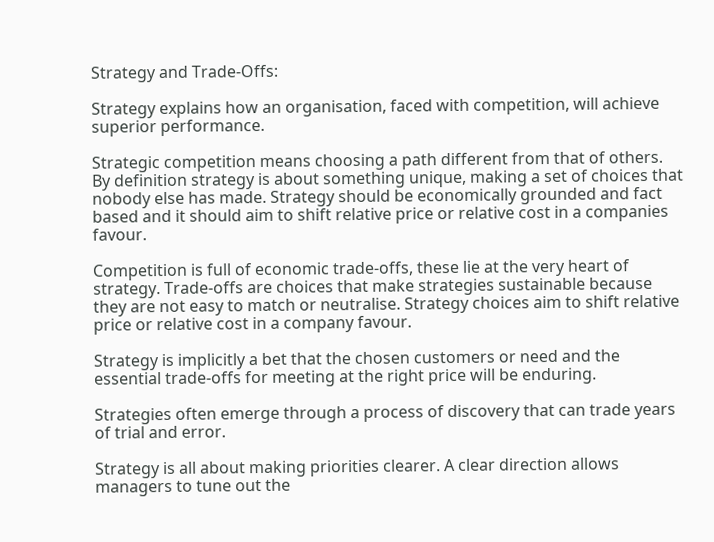Strategy and Trade-Offs:

Strategy explains how an organisation, faced with competition, will achieve superior performance.

Strategic competition means choosing a path different from that of others. By definition strategy is about something unique, making a set of choices that nobody else has made. Strategy should be economically grounded and fact based and it should aim to shift relative price or relative cost in a companies favour.

Competition is full of economic trade-offs, these lie at the very heart of strategy. Trade-offs are choices that make strategies sustainable because they are not easy to match or neutralise. Strategy choices aim to shift relative price or relative cost in a company favour.

Strategy is implicitly a bet that the chosen customers or need and the essential trade-offs for meeting at the right price will be enduring.

Strategies often emerge through a process of discovery that can trade years of trial and error.

Strategy is all about making priorities clearer. A clear direction allows managers to tune out the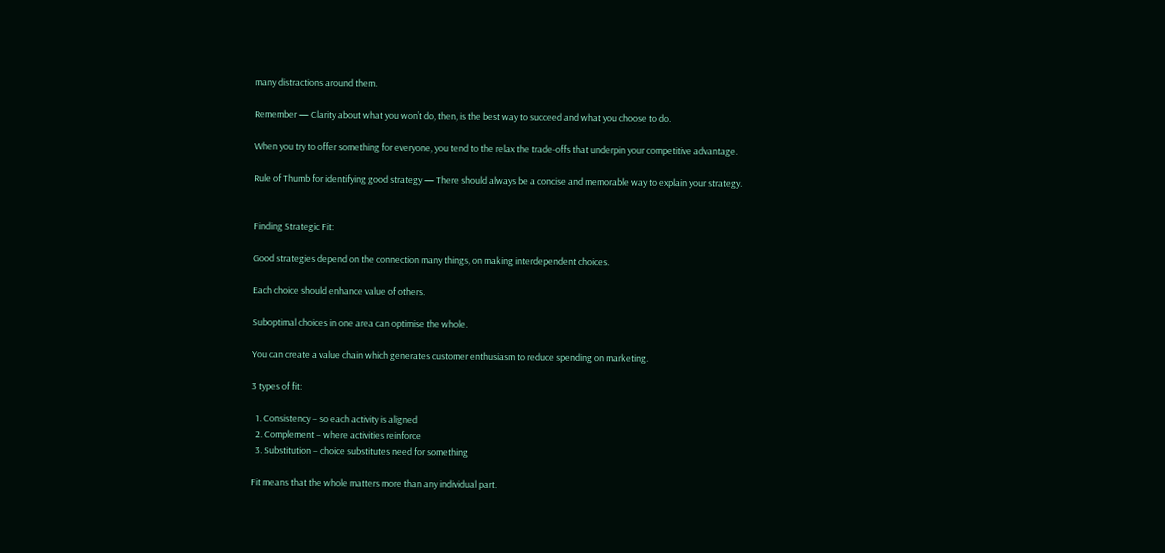many distractions around them.

Remember — Clarity about what you won’t do, then, is the best way to succeed and what you choose to do.

When you try to offer something for everyone, you tend to the relax the trade-offs that underpin your competitive advantage.

Rule of Thumb for identifying good strategy — There should always be a concise and memorable way to explain your strategy.


Finding Strategic Fit:

Good strategies depend on the connection many things, on making interdependent choices.

Each choice should enhance value of others.

Suboptimal choices in one area can optimise the whole.

You can create a value chain which generates customer enthusiasm to reduce spending on marketing.

3 types of fit:

  1. Consistency – so each activity is aligned
  2. Complement – where activities reinforce
  3. Substitution – choice substitutes need for something

Fit means that the whole matters more than any individual part.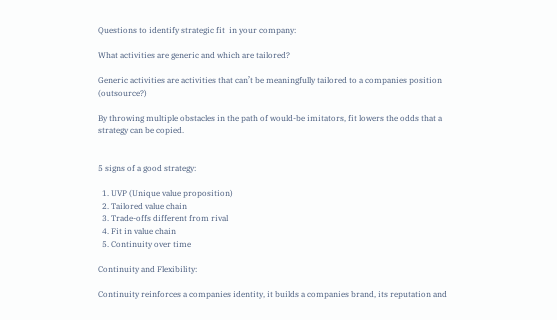Questions to identify strategic fit  in your company:

What activities are generic and which are tailored?

Generic activities are activities that can’t be meaningfully tailored to a companies position (outsource?)

By throwing multiple obstacles in the path of would-be imitators, fit lowers the odds that a strategy can be copied.


5 signs of a good strategy:

  1. UVP (Unique value proposition)
  2. Tailored value chain
  3. Trade-offs different from rival
  4. Fit in value chain
  5. Continuity over time

Continuity and Flexibility:

Continuity reinforces a companies identity, it builds a companies brand, its reputation and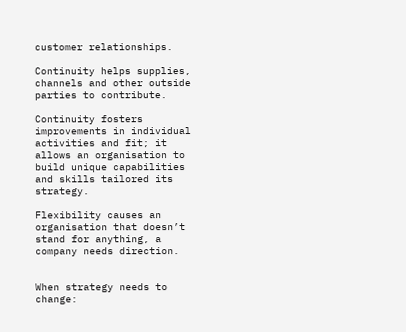customer relationships.

Continuity helps supplies, channels and other outside parties to contribute.

Continuity fosters improvements in individual activities and fit; it allows an organisation to build unique capabilities and skills tailored its strategy.

Flexibility causes an organisation that doesn’t stand for anything, a company needs direction.


When strategy needs to change: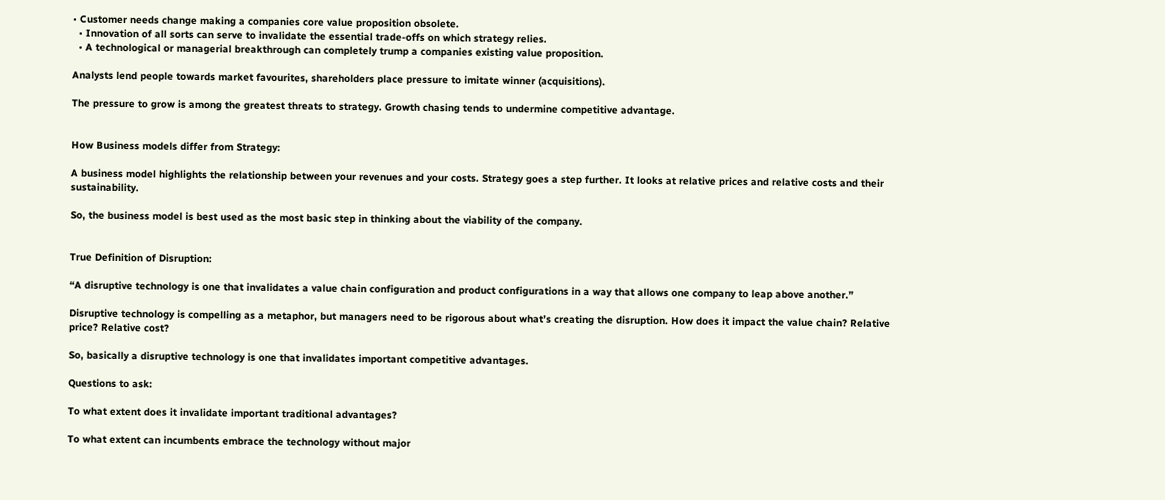• Customer needs change making a companies core value proposition obsolete.
  • Innovation of all sorts can serve to invalidate the essential trade-offs on which strategy relies.
  • A technological or managerial breakthrough can completely trump a companies existing value proposition.

Analysts lend people towards market favourites, shareholders place pressure to imitate winner (acquisitions).

The pressure to grow is among the greatest threats to strategy. Growth chasing tends to undermine competitive advantage.


How Business models differ from Strategy:

A business model highlights the relationship between your revenues and your costs. Strategy goes a step further. It looks at relative prices and relative costs and their sustainability.

So, the business model is best used as the most basic step in thinking about the viability of the company.


True Definition of Disruption:

“A disruptive technology is one that invalidates a value chain configuration and product configurations in a way that allows one company to leap above another.”

Disruptive technology is compelling as a metaphor, but managers need to be rigorous about what’s creating the disruption. How does it impact the value chain? Relative price? Relative cost?

So, basically a disruptive technology is one that invalidates important competitive advantages.

Questions to ask:

To what extent does it invalidate important traditional advantages?

To what extent can incumbents embrace the technology without major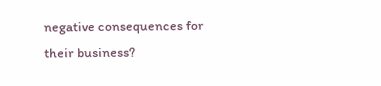negative consequences for their business?